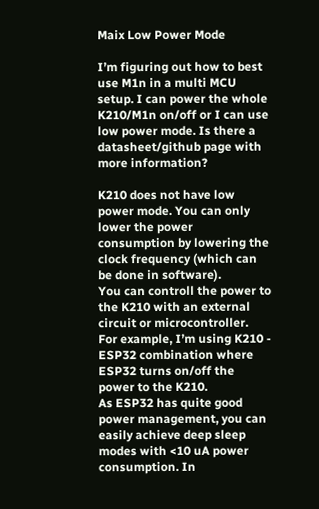Maix Low Power Mode

I’m figuring out how to best use M1n in a multi MCU setup. I can power the whole K210/M1n on/off or I can use low power mode. Is there a datasheet/github page with more information?

K210 does not have low power mode. You can only lower the power consumption by lowering the clock frequency (which can be done in software).
You can controll the power to the K210 with an external circuit or microcontroller.
For example, I’m using K210 - ESP32 combination where ESP32 turns on/off the power to the K210.
As ESP32 has quite good power management, you can easily achieve deep sleep modes with <10 uA power consumption. In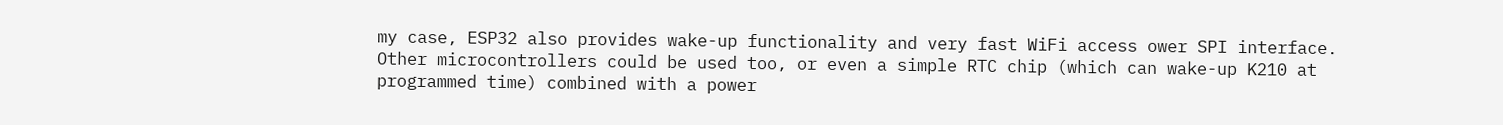my case, ESP32 also provides wake-up functionality and very fast WiFi access ower SPI interface.
Other microcontrollers could be used too, or even a simple RTC chip (which can wake-up K210 at programmed time) combined with a power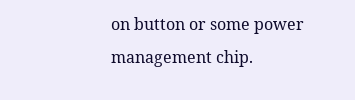on button or some power management chip.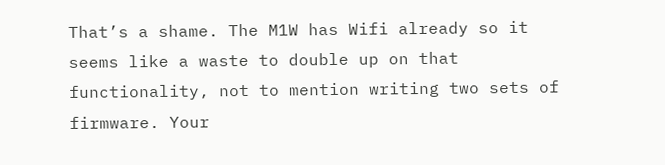That’s a shame. The M1W has Wifi already so it seems like a waste to double up on that functionality, not to mention writing two sets of firmware. Your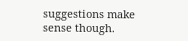suggestions make sense though.